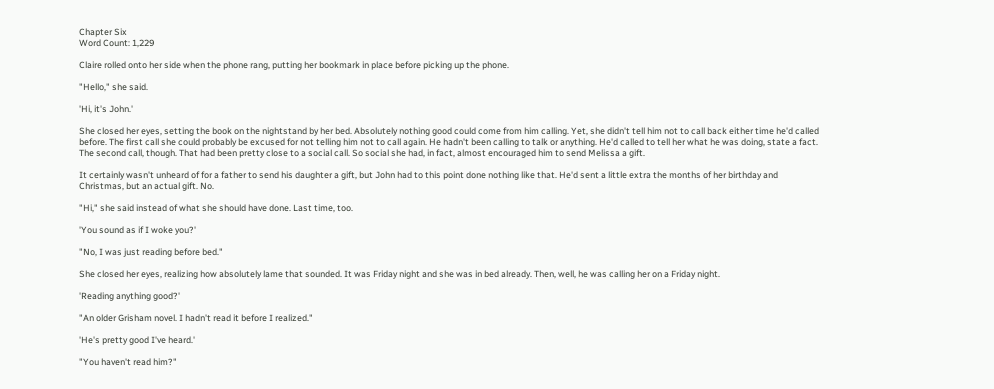Chapter Six
Word Count: 1,229

Claire rolled onto her side when the phone rang, putting her bookmark in place before picking up the phone.

"Hello," she said.

'Hi, it's John.'

She closed her eyes, setting the book on the nightstand by her bed. Absolutely nothing good could come from him calling. Yet, she didn't tell him not to call back either time he'd called before. The first call she could probably be excused for not telling him not to call again. He hadn't been calling to talk or anything. He'd called to tell her what he was doing, state a fact. The second call, though. That had been pretty close to a social call. So social she had, in fact, almost encouraged him to send Melissa a gift.

It certainly wasn't unheard of for a father to send his daughter a gift, but John had to this point done nothing like that. He'd sent a little extra the months of her birthday and Christmas, but an actual gift. No.

"Hi," she said instead of what she should have done. Last time, too.

'You sound as if I woke you?'

"No, I was just reading before bed."

She closed her eyes, realizing how absolutely lame that sounded. It was Friday night and she was in bed already. Then, well, he was calling her on a Friday night.

'Reading anything good?'

"An older Grisham novel. I hadn't read it before I realized."

'He's pretty good I've heard.'

"You haven't read him?"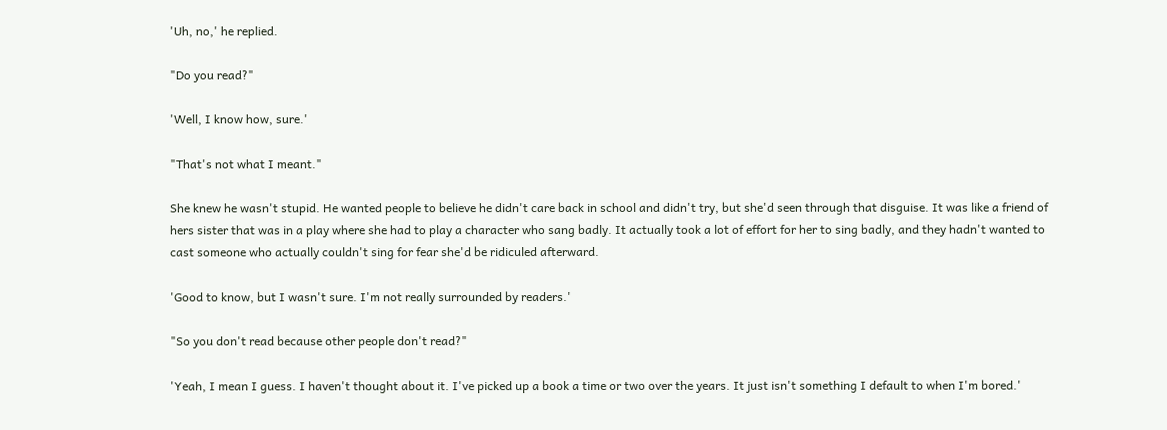'Uh, no,' he replied.

"Do you read?"

'Well, I know how, sure.'

"That's not what I meant."

She knew he wasn't stupid. He wanted people to believe he didn't care back in school and didn't try, but she'd seen through that disguise. It was like a friend of hers sister that was in a play where she had to play a character who sang badly. It actually took a lot of effort for her to sing badly, and they hadn't wanted to cast someone who actually couldn't sing for fear she'd be ridiculed afterward.

'Good to know, but I wasn't sure. I'm not really surrounded by readers.'

"So you don't read because other people don't read?"

'Yeah, I mean I guess. I haven't thought about it. I've picked up a book a time or two over the years. It just isn't something I default to when I'm bored.'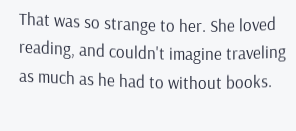That was so strange to her. She loved reading, and couldn't imagine traveling as much as he had to without books.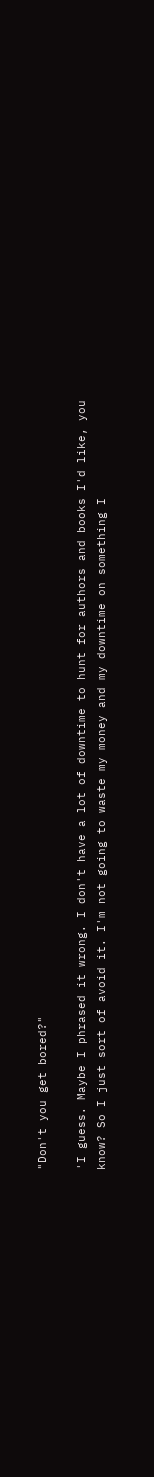"Don't you get bored?"

'I guess. Maybe I phrased it wrong. I don't have a lot of downtime to hunt for authors and books I'd like, you know? So I just sort of avoid it. I'm not going to waste my money and my downtime on something I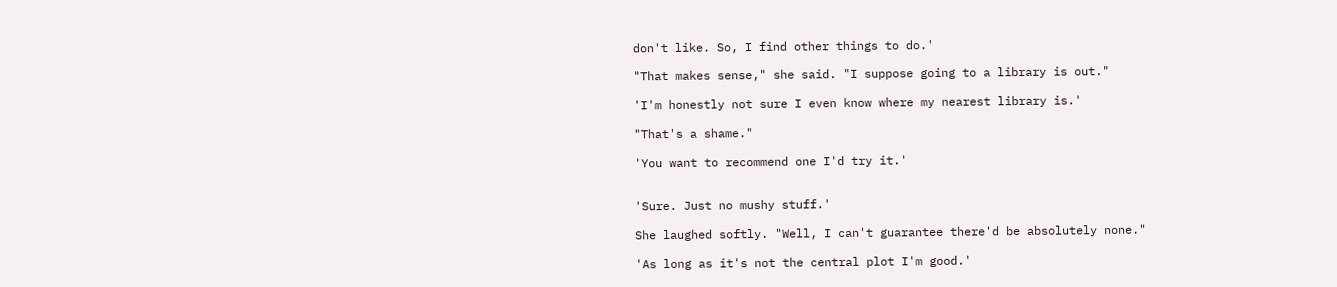don't like. So, I find other things to do.'

"That makes sense," she said. "I suppose going to a library is out."

'I'm honestly not sure I even know where my nearest library is.'

"That's a shame."

'You want to recommend one I'd try it.'


'Sure. Just no mushy stuff.'

She laughed softly. "Well, I can't guarantee there'd be absolutely none."

'As long as it's not the central plot I'm good.'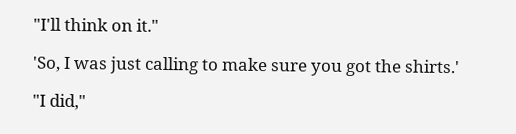"I'll think on it."

'So, I was just calling to make sure you got the shirts.'

"I did,"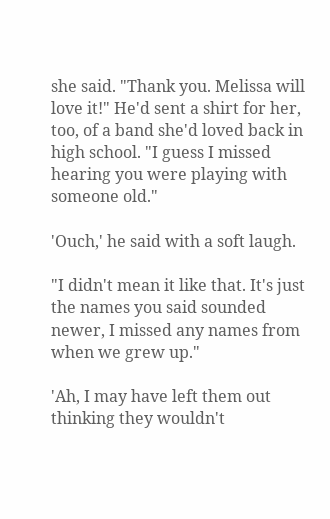she said. "Thank you. Melissa will love it!" He'd sent a shirt for her, too, of a band she'd loved back in high school. "I guess I missed hearing you were playing with someone old."

'Ouch,' he said with a soft laugh.

"I didn't mean it like that. It's just the names you said sounded newer, I missed any names from when we grew up."

'Ah, I may have left them out thinking they wouldn't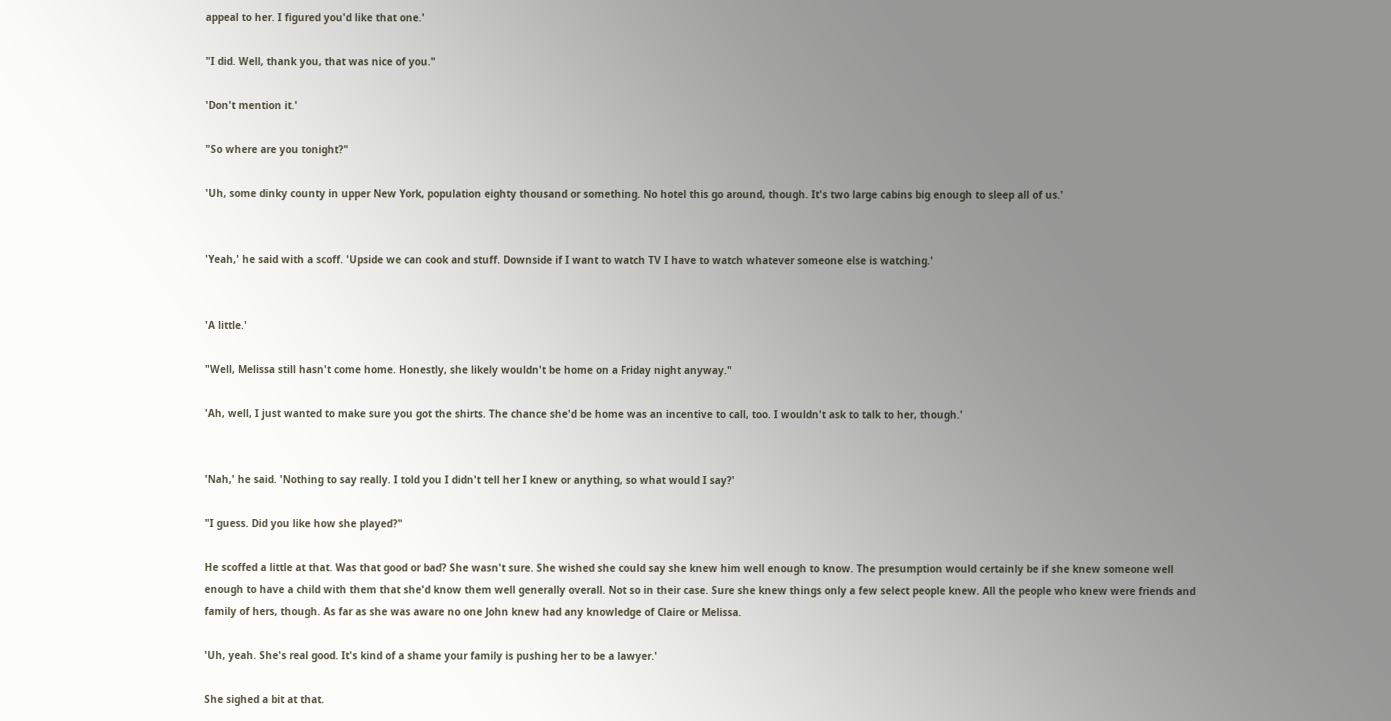appeal to her. I figured you'd like that one.'

"I did. Well, thank you, that was nice of you."

'Don't mention it.'

"So where are you tonight?"

'Uh, some dinky county in upper New York, population eighty thousand or something. No hotel this go around, though. It's two large cabins big enough to sleep all of us.'


'Yeah,' he said with a scoff. 'Upside we can cook and stuff. Downside if I want to watch TV I have to watch whatever someone else is watching.'


'A little.'

"Well, Melissa still hasn't come home. Honestly, she likely wouldn't be home on a Friday night anyway."

'Ah, well, I just wanted to make sure you got the shirts. The chance she'd be home was an incentive to call, too. I wouldn't ask to talk to her, though.'


'Nah,' he said. 'Nothing to say really. I told you I didn't tell her I knew or anything, so what would I say?'

"I guess. Did you like how she played?"

He scoffed a little at that. Was that good or bad? She wasn't sure. She wished she could say she knew him well enough to know. The presumption would certainly be if she knew someone well enough to have a child with them that she'd know them well generally overall. Not so in their case. Sure she knew things only a few select people knew. All the people who knew were friends and family of hers, though. As far as she was aware no one John knew had any knowledge of Claire or Melissa.

'Uh, yeah. She's real good. It's kind of a shame your family is pushing her to be a lawyer.'

She sighed a bit at that.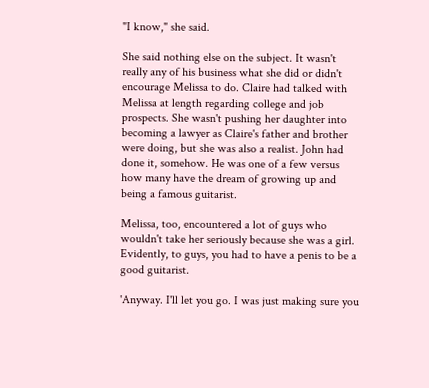"I know," she said.

She said nothing else on the subject. It wasn't really any of his business what she did or didn't encourage Melissa to do. Claire had talked with Melissa at length regarding college and job prospects. She wasn't pushing her daughter into becoming a lawyer as Claire's father and brother were doing, but she was also a realist. John had done it, somehow. He was one of a few versus how many have the dream of growing up and being a famous guitarist.

Melissa, too, encountered a lot of guys who wouldn't take her seriously because she was a girl. Evidently, to guys, you had to have a penis to be a good guitarist.

'Anyway. I'll let you go. I was just making sure you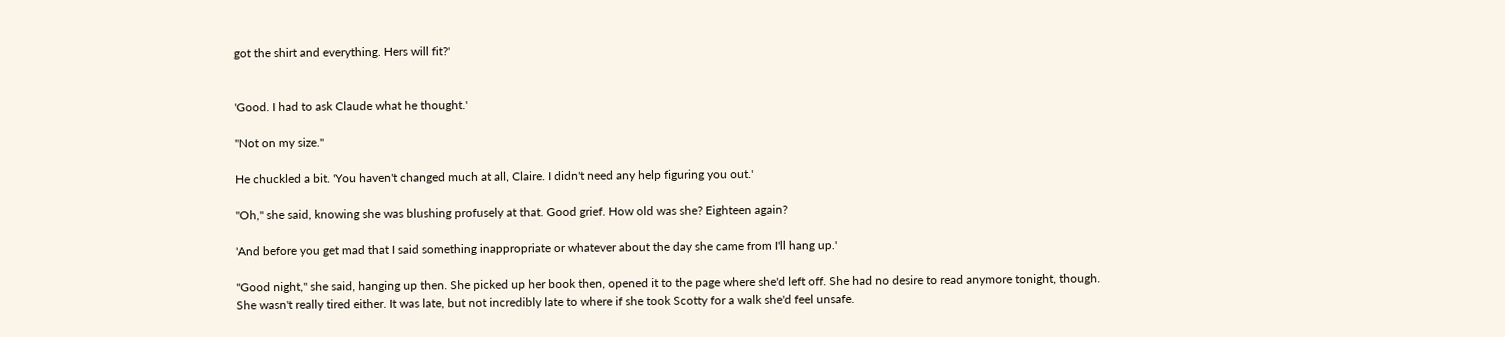got the shirt and everything. Hers will fit?'


'Good. I had to ask Claude what he thought.'

"Not on my size."

He chuckled a bit. 'You haven't changed much at all, Claire. I didn't need any help figuring you out.'

"Oh," she said, knowing she was blushing profusely at that. Good grief. How old was she? Eighteen again?

'And before you get mad that I said something inappropriate or whatever about the day she came from I'll hang up.'

"Good night," she said, hanging up then. She picked up her book then, opened it to the page where she'd left off. She had no desire to read anymore tonight, though. She wasn't really tired either. It was late, but not incredibly late to where if she took Scotty for a walk she'd feel unsafe.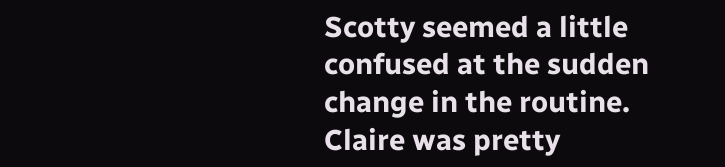Scotty seemed a little confused at the sudden change in the routine. Claire was pretty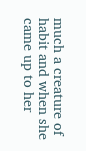much a creature of habit and when she came up to her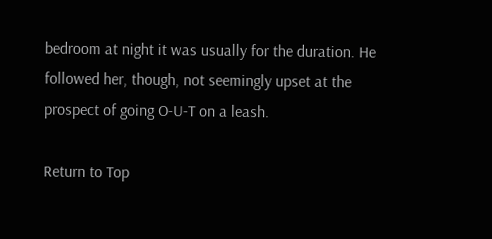bedroom at night it was usually for the duration. He followed her, though, not seemingly upset at the prospect of going O-U-T on a leash.

Return to Top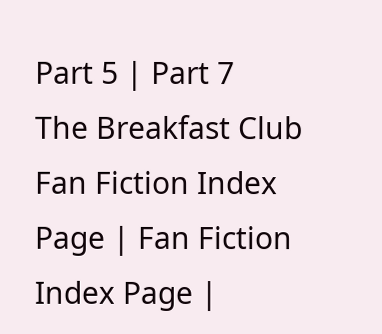Part 5 | Part 7
The Breakfast Club Fan Fiction Index Page | Fan Fiction Index Page |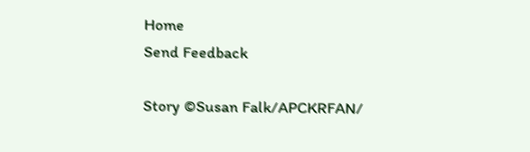Home
Send Feedback

Story ©Susan Falk/APCKRFAN/